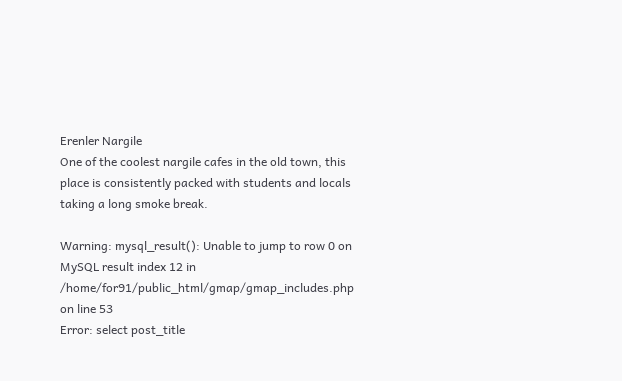Erenler Nargile
One of the coolest nargile cafes in the old town, this place is consistently packed with students and locals taking a long smoke break.

Warning: mysql_result(): Unable to jump to row 0 on MySQL result index 12 in /home/for91/public_html/gmap/gmap_includes.php on line 53
Error: select post_title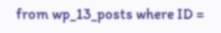from wp_13_posts where ID =